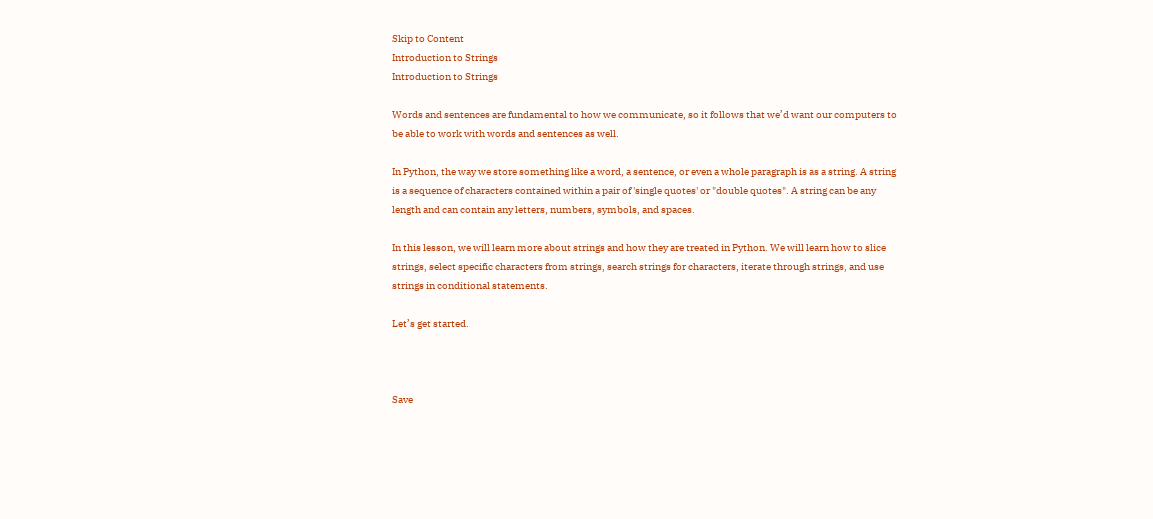Skip to Content
Introduction to Strings
Introduction to Strings

Words and sentences are fundamental to how we communicate, so it follows that we’d want our computers to be able to work with words and sentences as well.

In Python, the way we store something like a word, a sentence, or even a whole paragraph is as a string. A string is a sequence of characters contained within a pair of 'single quotes' or "double quotes". A string can be any length and can contain any letters, numbers, symbols, and spaces.

In this lesson, we will learn more about strings and how they are treated in Python. We will learn how to slice strings, select specific characters from strings, search strings for characters, iterate through strings, and use strings in conditional statements.

Let’s get started.



Save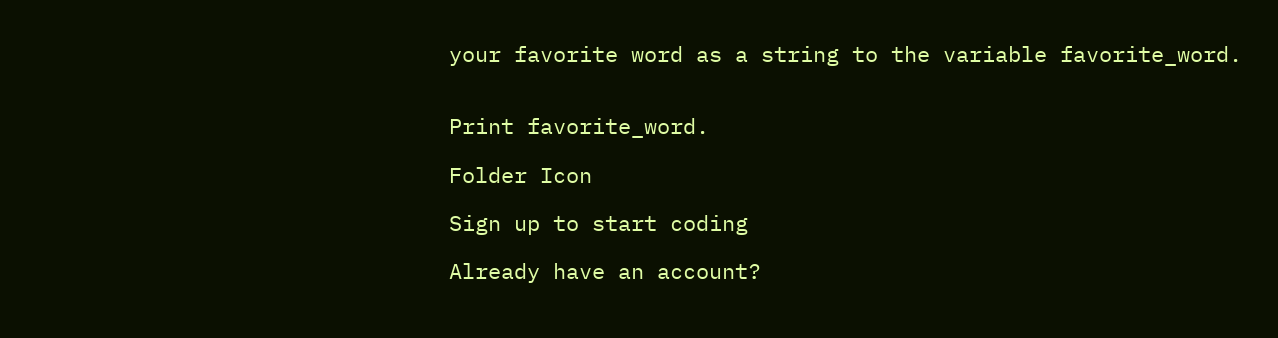your favorite word as a string to the variable favorite_word.


Print favorite_word.

Folder Icon

Sign up to start coding

Already have an account?